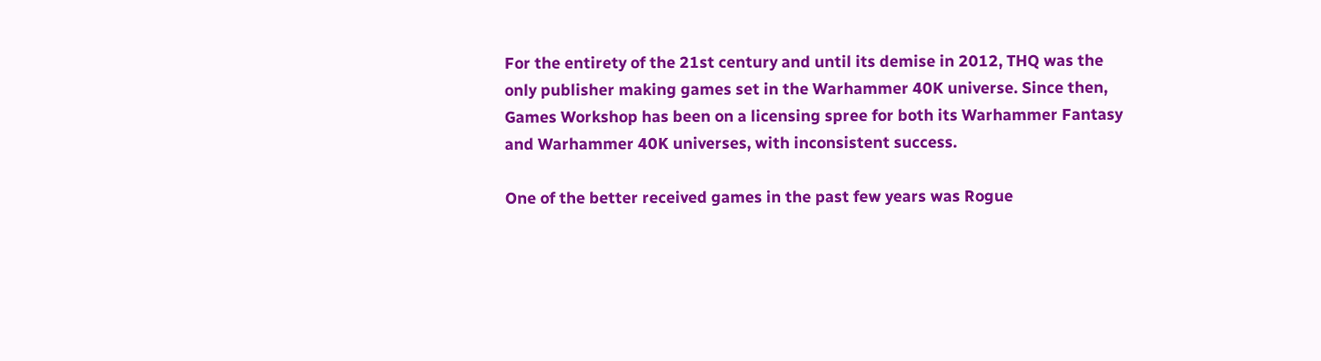For the entirety of the 21st century and until its demise in 2012, THQ was the only publisher making games set in the Warhammer 40K universe. Since then, Games Workshop has been on a licensing spree for both its Warhammer Fantasy and Warhammer 40K universes, with inconsistent success.

One of the better received games in the past few years was Rogue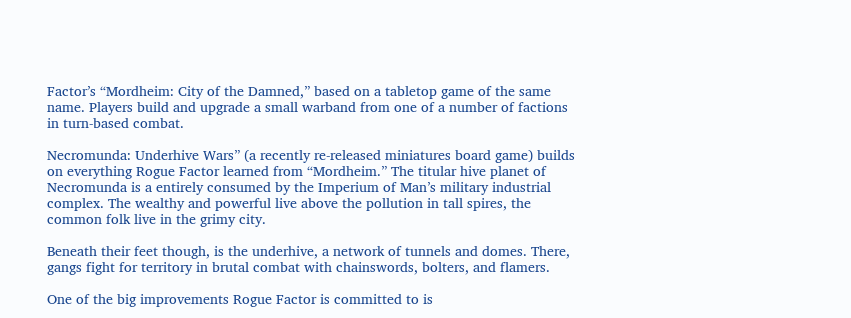Factor’s “Mordheim: City of the Damned,” based on a tabletop game of the same name. Players build and upgrade a small warband from one of a number of factions in turn-based combat.

Necromunda: Underhive Wars” (a recently re-released miniatures board game) builds on everything Rogue Factor learned from “Mordheim.” The titular hive planet of Necromunda is a entirely consumed by the Imperium of Man’s military industrial complex. The wealthy and powerful live above the pollution in tall spires, the common folk live in the grimy city.

Beneath their feet though, is the underhive, a network of tunnels and domes. There, gangs fight for territory in brutal combat with chainswords, bolters, and flamers.

One of the big improvements Rogue Factor is committed to is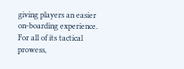giving players an easier on-boarding experience. For all of its tactical prowess,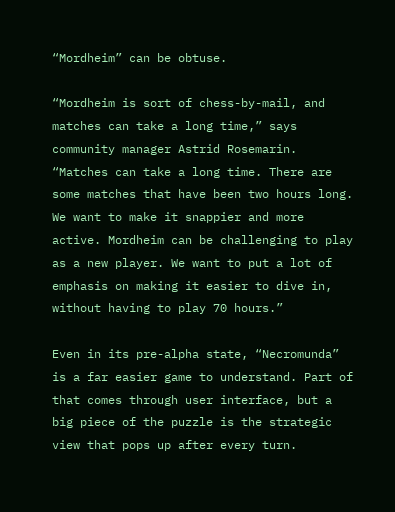“Mordheim” can be obtuse.

“Mordheim is sort of chess-by-mail, and matches can take a long time,” says community manager Astrid Rosemarin. “Matches can take a long time. There are some matches that have been two hours long. We want to make it snappier and more active. Mordheim can be challenging to play as a new player. We want to put a lot of emphasis on making it easier to dive in, without having to play 70 hours.”

Even in its pre-alpha state, “Necromunda” is a far easier game to understand. Part of that comes through user interface, but a big piece of the puzzle is the strategic view that pops up after every turn.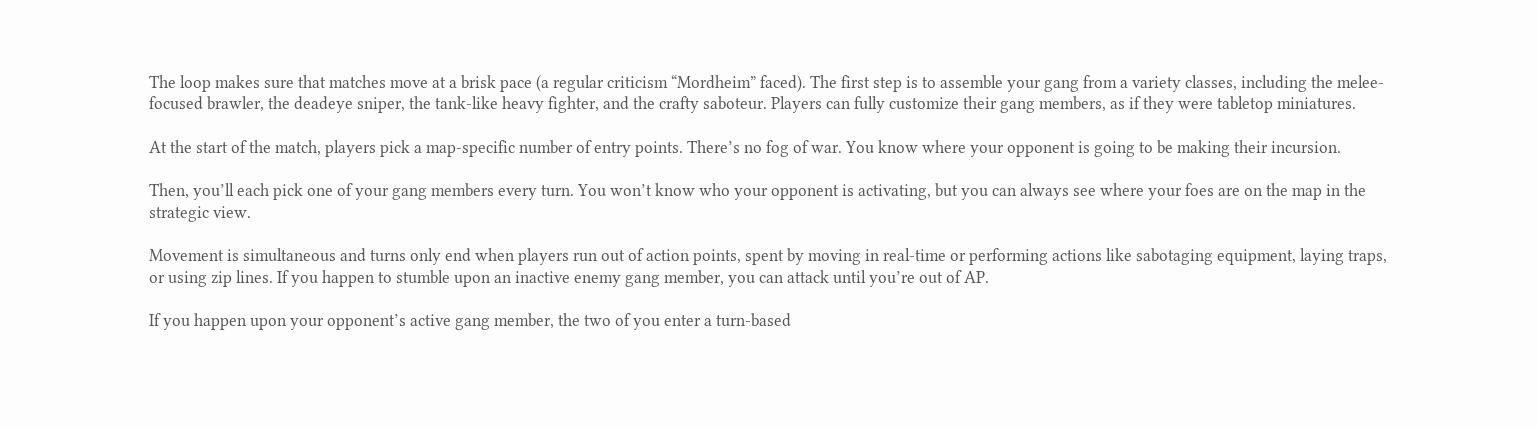The loop makes sure that matches move at a brisk pace (a regular criticism “Mordheim” faced). The first step is to assemble your gang from a variety classes, including the melee-focused brawler, the deadeye sniper, the tank-like heavy fighter, and the crafty saboteur. Players can fully customize their gang members, as if they were tabletop miniatures.

At the start of the match, players pick a map-specific number of entry points. There’s no fog of war. You know where your opponent is going to be making their incursion.

Then, you’ll each pick one of your gang members every turn. You won’t know who your opponent is activating, but you can always see where your foes are on the map in the strategic view.

Movement is simultaneous and turns only end when players run out of action points, spent by moving in real-time or performing actions like sabotaging equipment, laying traps, or using zip lines. If you happen to stumble upon an inactive enemy gang member, you can attack until you’re out of AP.

If you happen upon your opponent’s active gang member, the two of you enter a turn-based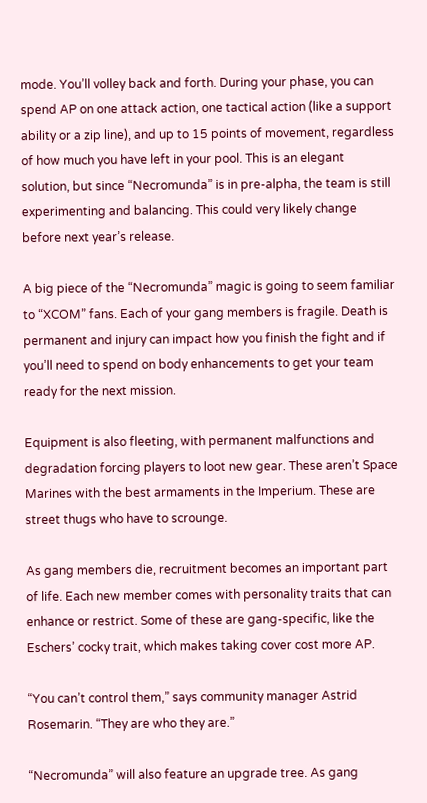mode. You’ll volley back and forth. During your phase, you can spend AP on one attack action, one tactical action (like a support ability or a zip line), and up to 15 points of movement, regardless of how much you have left in your pool. This is an elegant solution, but since “Necromunda” is in pre-alpha, the team is still experimenting and balancing. This could very likely change before next year’s release.

A big piece of the “Necromunda” magic is going to seem familiar to “XCOM” fans. Each of your gang members is fragile. Death is permanent and injury can impact how you finish the fight and if you’ll need to spend on body enhancements to get your team ready for the next mission.

Equipment is also fleeting, with permanent malfunctions and degradation forcing players to loot new gear. These aren’t Space Marines with the best armaments in the Imperium. These are street thugs who have to scrounge.

As gang members die, recruitment becomes an important part of life. Each new member comes with personality traits that can enhance or restrict. Some of these are gang-specific, like the Eschers’ cocky trait, which makes taking cover cost more AP.

“You can’t control them,” says community manager Astrid Rosemarin. “They are who they are.”

“Necromunda” will also feature an upgrade tree. As gang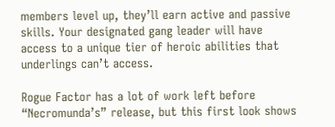members level up, they’ll earn active and passive skills. Your designated gang leader will have access to a unique tier of heroic abilities that underlings can’t access.

Rogue Factor has a lot of work left before “Necromunda’s” release, but this first look shows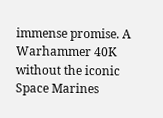immense promise. A Warhammer 40K without the iconic Space Marines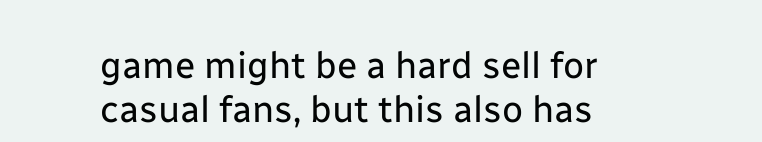game might be a hard sell for casual fans, but this also has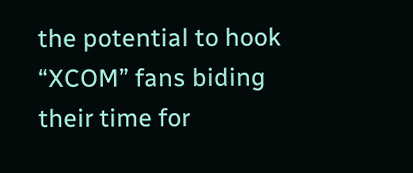the potential to hook “XCOM” fans biding their time for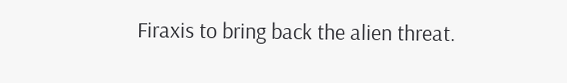Firaxis to bring back the alien threat.